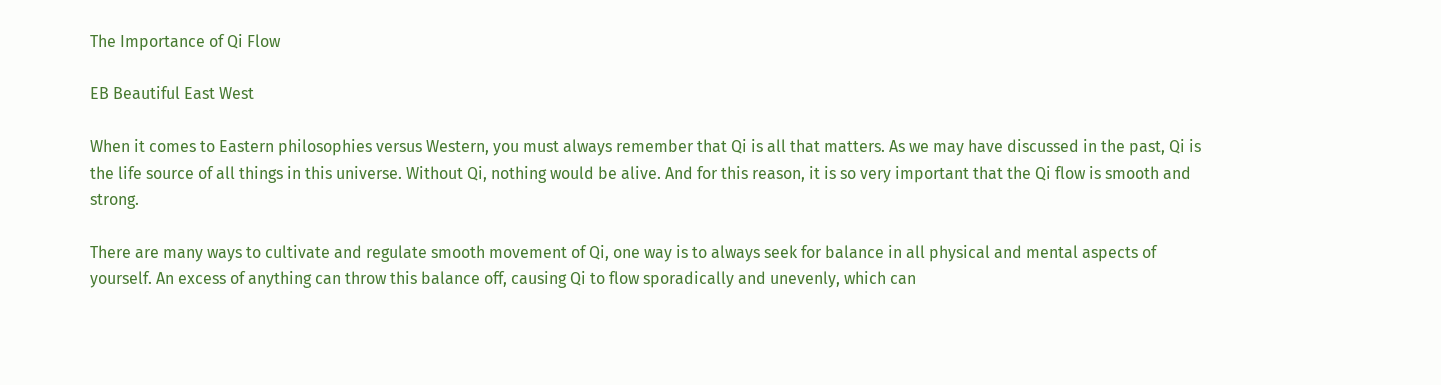The Importance of Qi Flow

EB Beautiful East West

When it comes to Eastern philosophies versus Western, you must always remember that Qi is all that matters. As we may have discussed in the past, Qi is the life source of all things in this universe. Without Qi, nothing would be alive. And for this reason, it is so very important that the Qi flow is smooth and strong.

There are many ways to cultivate and regulate smooth movement of Qi, one way is to always seek for balance in all physical and mental aspects of yourself. An excess of anything can throw this balance off, causing Qi to flow sporadically and unevenly, which can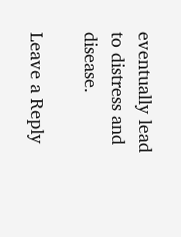eventually lead to distress and disease.

Leave a Reply